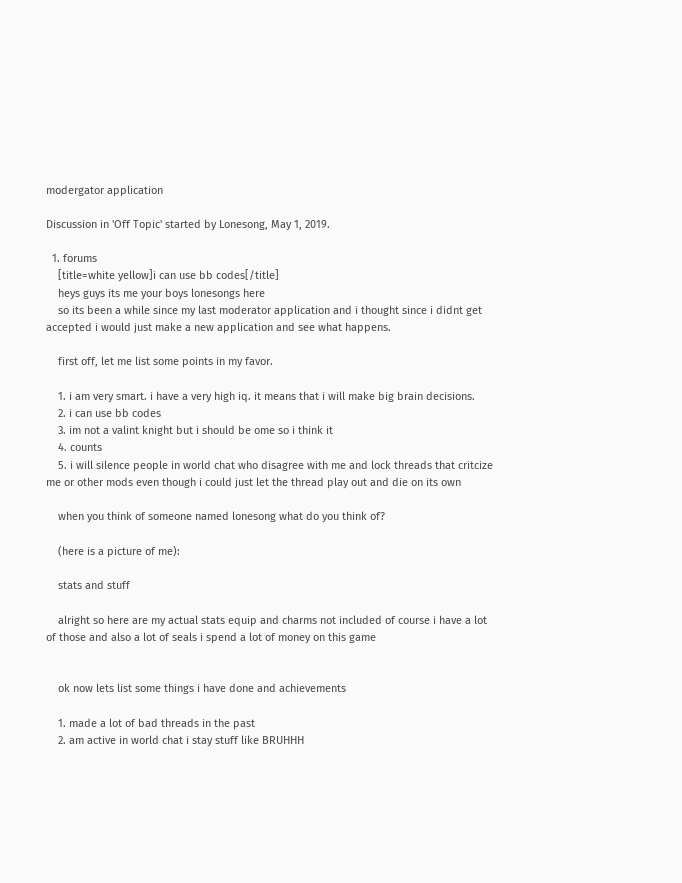modergator application

Discussion in 'Off Topic' started by Lonesong, May 1, 2019.

  1. forums
    [title=white yellow]i can use bb codes[/title]
    heys guys its me your boys lonesongs here
    so its been a while since my last moderator application and i thought since i didnt get accepted i would just make a new application and see what happens.

    first off, let me list some points in my favor.

    1. i am very smart. i have a very high iq. it means that i will make big brain decisions.
    2. i can use bb codes
    3. im not a valint knight but i should be ome so i think it
    4. counts
    5. i will silence people in world chat who disagree with me and lock threads that critcize me or other mods even though i could just let the thread play out and die on its own

    when you think of someone named lonesong what do you think of?

    (here is a picture of me):

    stats and stuff

    alright so here are my actual stats equip and charms not included of course i have a lot of those and also a lot of seals i spend a lot of money on this game


    ok now lets list some things i have done and achievements

    1. made a lot of bad threads in the past
    2. am active in world chat i stay stuff like BRUHHH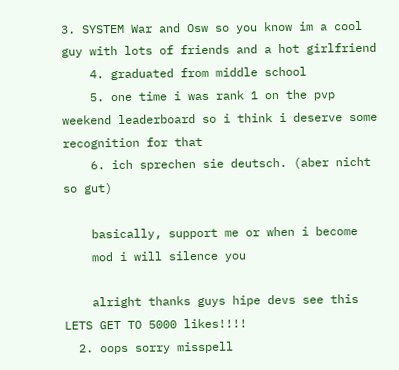3. SYSTEM War and Osw so you know im a cool guy with lots of friends and a hot girlfriend
    4. graduated from middle school
    5. one time i was rank 1 on the pvp weekend leaderboard so i think i deserve some recognition for that
    6. ich sprechen sie deutsch. (aber nicht so gut)

    basically, support me or when i become
    mod i will silence you

    alright thanks guys hipe devs see this LETS GET TO 5000 likes!!!!
  2. oops sorry misspell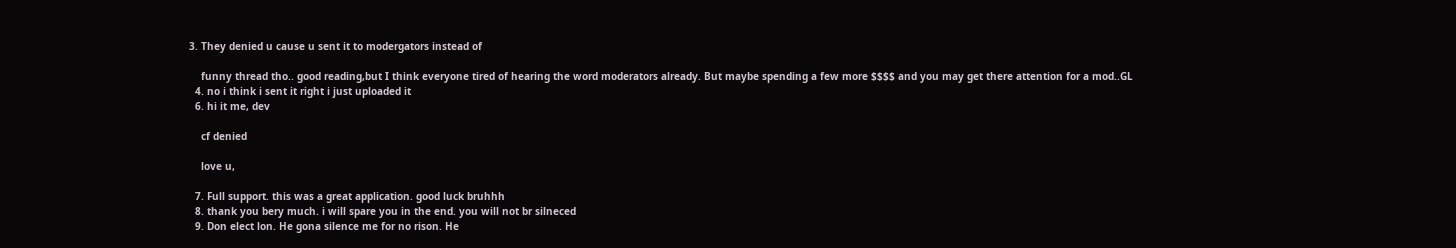3. They denied u cause u sent it to modergators instead of

    funny thread tho.. good reading,but I think everyone tired of hearing the word moderators already. But maybe spending a few more $$$$ and you may get there attention for a mod..GL
  4. no i think i sent it right i just uploaded it
  6. hi it me, dev

    cf denied

    love u,

  7. Full support. this was a great application. good luck bruhhh
  8. thank you bery much. i will spare you in the end. you will not br silneced
  9. Don elect lon. He gona silence me for no rison. He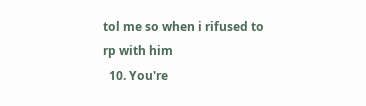tol me so when i rifused to rp with him
  10. You're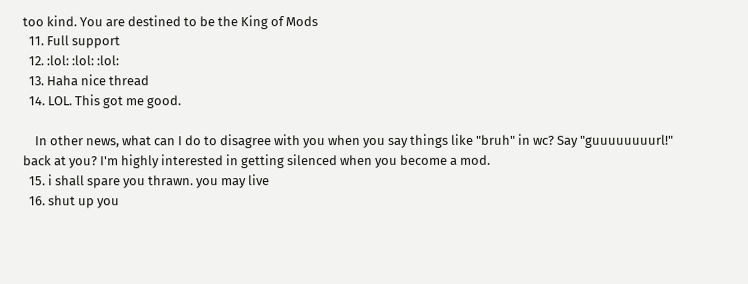too kind. You are destined to be the King of Mods
  11. Full support
  12. :lol: :lol: :lol:
  13. Haha nice thread
  14. LOL. This got me good.

    In other news, what can I do to disagree with you when you say things like "bruh" in wc? Say "guuuuuuuurl!" back at you? I'm highly interested in getting silenced when you become a mod.
  15. i shall spare you thrawn. you may live
  16. shut up you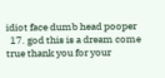idiot face dumb head pooper
  17. god this is a dream come true thank you for your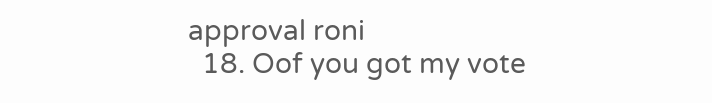approval roni
  18. Oof you got my vote